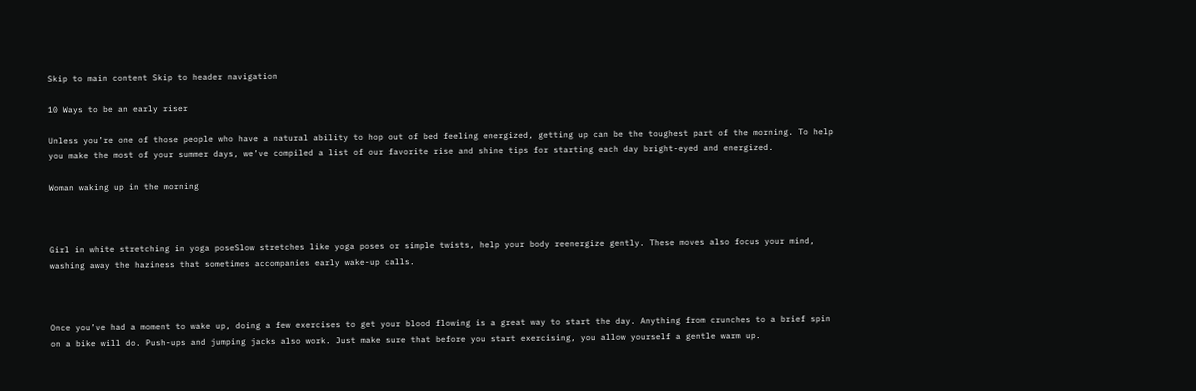Skip to main content Skip to header navigation

10 Ways to be an early riser

Unless you’re one of those people who have a natural ability to hop out of bed feeling energized, getting up can be the toughest part of the morning. To help you make the most of your summer days, we’ve compiled a list of our favorite rise and shine tips for starting each day bright-eyed and energized.

Woman waking up in the morning



Girl in white stretching in yoga poseSlow stretches like yoga poses or simple twists, help your body reenergize gently. These moves also focus your mind, washing away the haziness that sometimes accompanies early wake-up calls.



Once you’ve had a moment to wake up, doing a few exercises to get your blood flowing is a great way to start the day. Anything from crunches to a brief spin on a bike will do. Push-ups and jumping jacks also work. Just make sure that before you start exercising, you allow yourself a gentle warm up.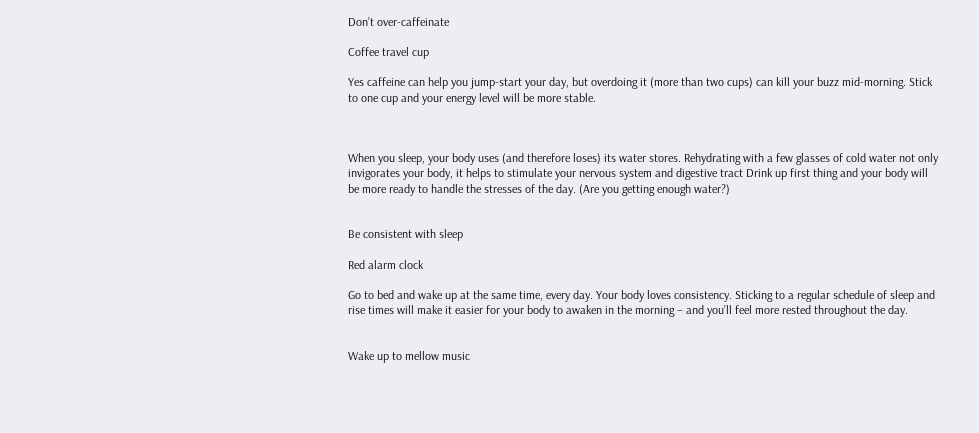Don’t over-caffeinate

Coffee travel cup

Yes caffeine can help you jump-start your day, but overdoing it (more than two cups) can kill your buzz mid-morning. Stick to one cup and your energy level will be more stable.



When you sleep, your body uses (and therefore loses) its water stores. Rehydrating with a few glasses of cold water not only invigorates your body, it helps to stimulate your nervous system and digestive tract Drink up first thing and your body will be more ready to handle the stresses of the day. (Are you getting enough water?)


Be consistent with sleep

Red alarm clock

Go to bed and wake up at the same time, every day. Your body loves consistency. Sticking to a regular schedule of sleep and rise times will make it easier for your body to awaken in the morning – and you’ll feel more rested throughout the day.


Wake up to mellow music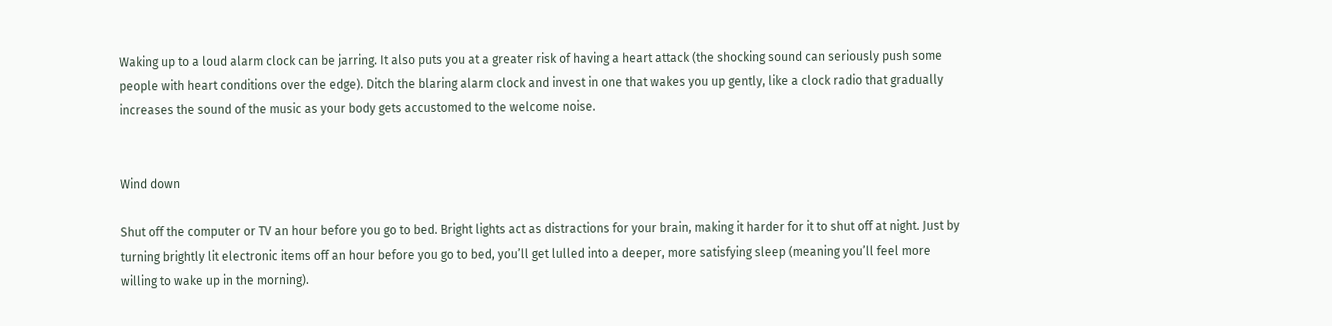Waking up to a loud alarm clock can be jarring. It also puts you at a greater risk of having a heart attack (the shocking sound can seriously push some people with heart conditions over the edge). Ditch the blaring alarm clock and invest in one that wakes you up gently, like a clock radio that gradually increases the sound of the music as your body gets accustomed to the welcome noise.


Wind down

Shut off the computer or TV an hour before you go to bed. Bright lights act as distractions for your brain, making it harder for it to shut off at night. Just by turning brightly lit electronic items off an hour before you go to bed, you’ll get lulled into a deeper, more satisfying sleep (meaning you’ll feel more willing to wake up in the morning).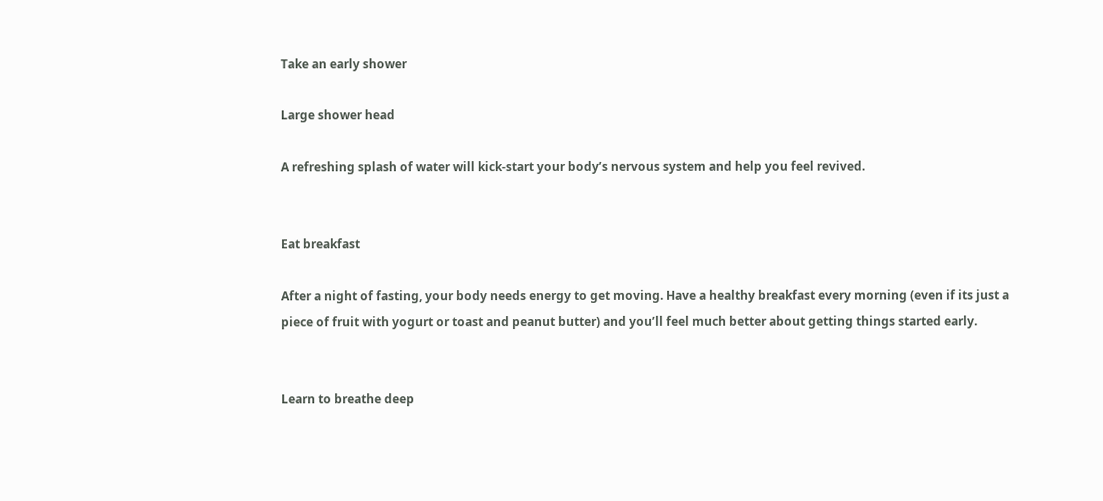Take an early shower

Large shower head

A refreshing splash of water will kick-start your body’s nervous system and help you feel revived.


Eat breakfast

After a night of fasting, your body needs energy to get moving. Have a healthy breakfast every morning (even if its just a piece of fruit with yogurt or toast and peanut butter) and you’ll feel much better about getting things started early.


Learn to breathe deep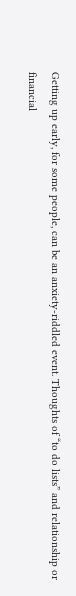Getting up early, for some people, can be an anxiety-riddled event. Thoughts of “to do lists” and relationship or financial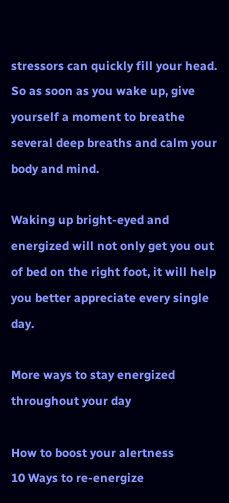stressors can quickly fill your head. So as soon as you wake up, give yourself a moment to breathe several deep breaths and calm your body and mind.

Waking up bright-eyed and energized will not only get you out of bed on the right foot, it will help you better appreciate every single day.

More ways to stay energized throughout your day

How to boost your alertness
10 Ways to re-energize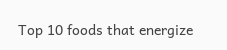Top 10 foods that energize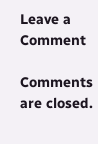Leave a Comment

Comments are closed.